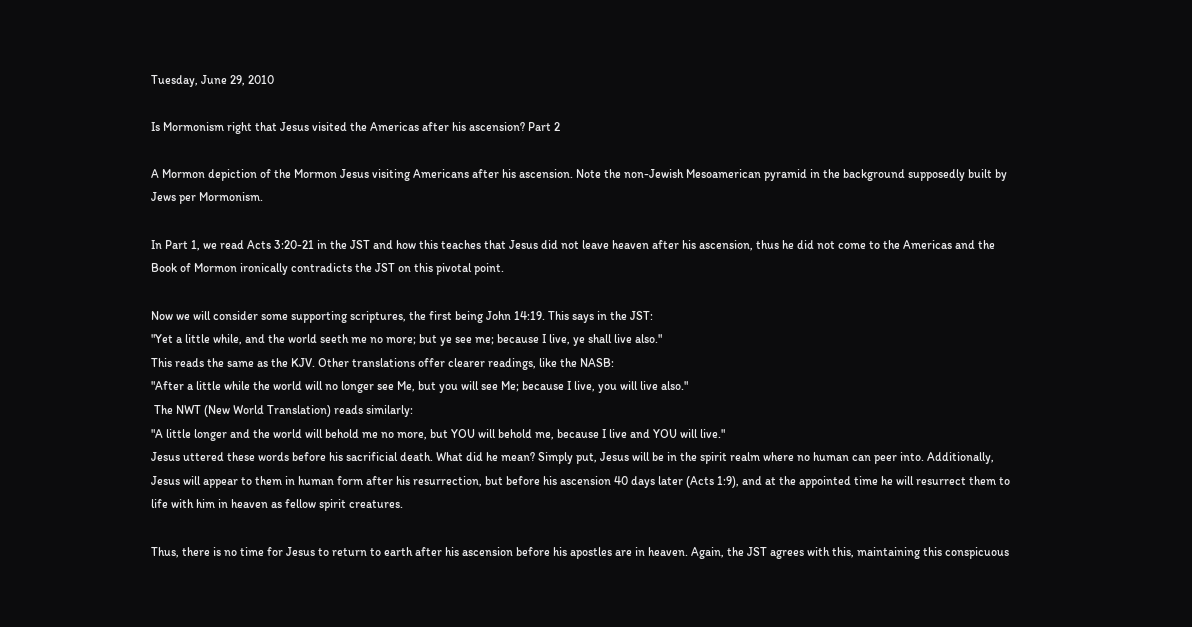Tuesday, June 29, 2010

Is Mormonism right that Jesus visited the Americas after his ascension? Part 2

A Mormon depiction of the Mormon Jesus visiting Americans after his ascension. Note the non-Jewish Mesoamerican pyramid in the background supposedly built by Jews per Mormonism.

In Part 1, we read Acts 3:20-21 in the JST and how this teaches that Jesus did not leave heaven after his ascension, thus he did not come to the Americas and the Book of Mormon ironically contradicts the JST on this pivotal point.

Now we will consider some supporting scriptures, the first being John 14:19. This says in the JST:
"Yet a little while, and the world seeth me no more; but ye see me; because I live, ye shall live also."
This reads the same as the KJV. Other translations offer clearer readings, like the NASB:
"After a little while the world will no longer see Me, but you will see Me; because I live, you will live also."
 The NWT (New World Translation) reads similarly:
"A little longer and the world will behold me no more, but YOU will behold me, because I live and YOU will live."
Jesus uttered these words before his sacrificial death. What did he mean? Simply put, Jesus will be in the spirit realm where no human can peer into. Additionally, Jesus will appear to them in human form after his resurrection, but before his ascension 40 days later (Acts 1:9), and at the appointed time he will resurrect them to life with him in heaven as fellow spirit creatures.

Thus, there is no time for Jesus to return to earth after his ascension before his apostles are in heaven. Again, the JST agrees with this, maintaining this conspicuous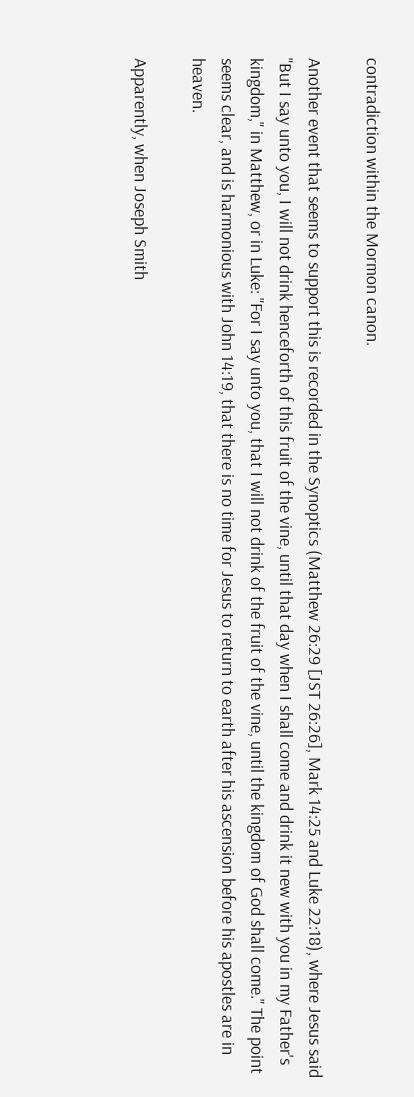contradiction within the Mormon canon.

Another event that seems to support this is recorded in the Synoptics (Matthew 26:29 [JST 26:26], Mark 14:25 and Luke 22:18), where Jesus said "But I say unto you, I will not drink henceforth of this fruit of the vine, until that day when I shall come and drink it new with you in my Father's kingdom," in Matthew, or in Luke: "For I say unto you, that I will not drink of the fruit of the vine, until the kingdom of God shall come." The point seems clear, and is harmonious with John 14:19, that there is no time for Jesus to return to earth after his ascension before his apostles are in heaven.

Apparently, when Joseph Smith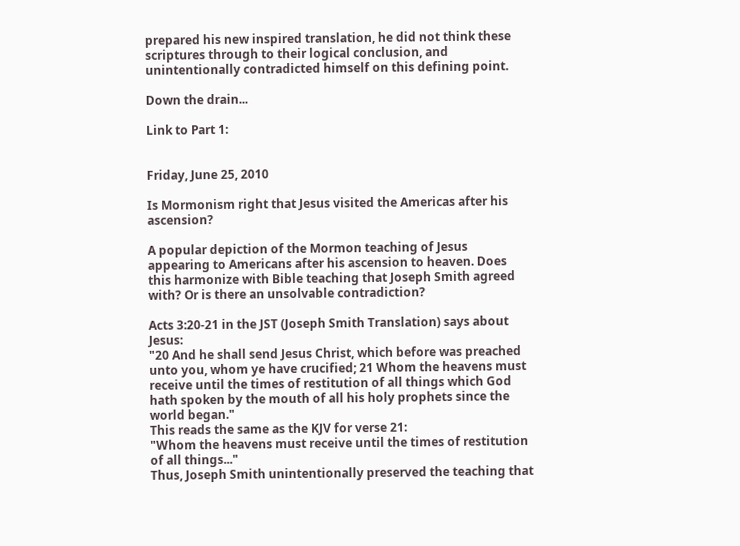prepared his new inspired translation, he did not think these scriptures through to their logical conclusion, and unintentionally contradicted himself on this defining point.

Down the drain...

Link to Part 1:


Friday, June 25, 2010

Is Mormonism right that Jesus visited the Americas after his ascension?

A popular depiction of the Mormon teaching of Jesus appearing to Americans after his ascension to heaven. Does this harmonize with Bible teaching that Joseph Smith agreed with? Or is there an unsolvable contradiction?

Acts 3:20-21 in the JST (Joseph Smith Translation) says about Jesus:
"20 And he shall send Jesus Christ, which before was preached unto you, whom ye have crucified; 21 Whom the heavens must receive until the times of restitution of all things which God hath spoken by the mouth of all his holy prophets since the world began."
This reads the same as the KJV for verse 21:
"Whom the heavens must receive until the times of restitution of all things..."
Thus, Joseph Smith unintentionally preserved the teaching that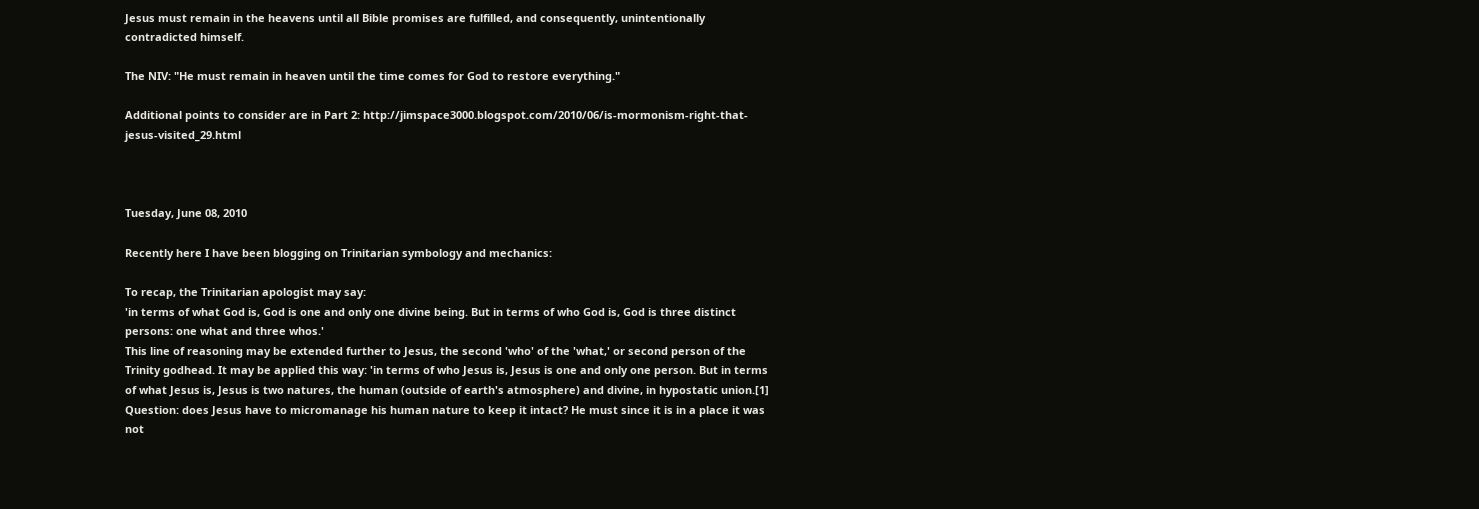Jesus must remain in the heavens until all Bible promises are fulfilled, and consequently, unintentionally contradicted himself.

The NIV: "He must remain in heaven until the time comes for God to restore everything."

Additional points to consider are in Part 2: http://jimspace3000.blogspot.com/2010/06/is-mormonism-right-that-jesus-visited_29.html



Tuesday, June 08, 2010

Recently here I have been blogging on Trinitarian symbology and mechanics:

To recap, the Trinitarian apologist may say:
'in terms of what God is, God is one and only one divine being. But in terms of who God is, God is three distinct persons: one what and three whos.'
This line of reasoning may be extended further to Jesus, the second 'who' of the 'what,' or second person of the Trinity godhead. It may be applied this way: 'in terms of who Jesus is, Jesus is one and only one person. But in terms of what Jesus is, Jesus is two natures, the human (outside of earth's atmosphere) and divine, in hypostatic union.[1] Question: does Jesus have to micromanage his human nature to keep it intact? He must since it is in a place it was not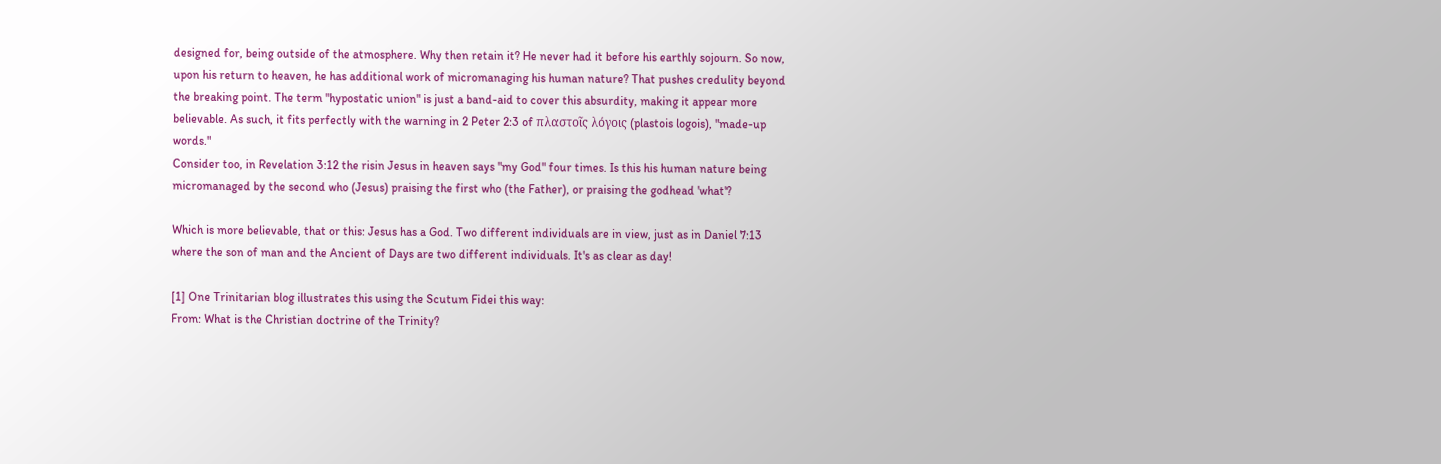designed for, being outside of the atmosphere. Why then retain it? He never had it before his earthly sojourn. So now, upon his return to heaven, he has additional work of micromanaging his human nature? That pushes credulity beyond the breaking point. The term "hypostatic union" is just a band-aid to cover this absurdity, making it appear more believable. As such, it fits perfectly with the warning in 2 Peter 2:3 of πλαστοῖς λόγοις (plastois logois), "made-up words."
Consider too, in Revelation 3:12 the risin Jesus in heaven says "my God" four times. Is this his human nature being micromanaged by the second who (Jesus) praising the first who (the Father), or praising the godhead 'what'?

Which is more believable, that or this: Jesus has a God. Two different individuals are in view, just as in Daniel 7:13 where the son of man and the Ancient of Days are two different individuals. It's as clear as day!

[1] One Trinitarian blog illustrates this using the Scutum Fidei this way:
From: What is the Christian doctrine of the Trinity?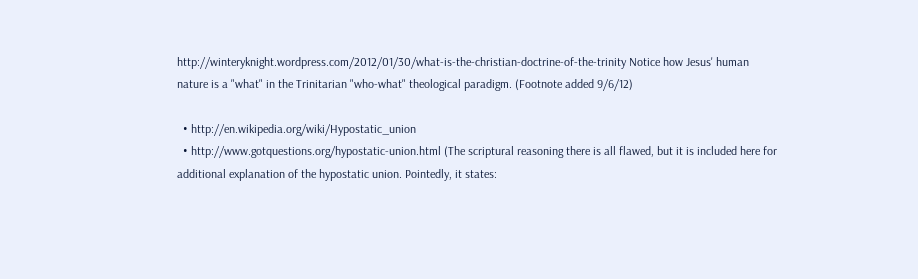http://winteryknight.wordpress.com/2012/01/30/what-is-the-christian-doctrine-of-the-trinity Notice how Jesus' human nature is a "what" in the Trinitarian "who-what" theological paradigm. (Footnote added 9/6/12)

  • http://en.wikipedia.org/wiki/Hypostatic_union
  • http://www.gotquestions.org/hypostatic-union.html (The scriptural reasoning there is all flawed, but it is included here for additional explanation of the hypostatic union. Pointedly, it states: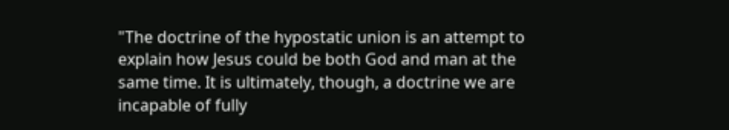"The doctrine of the hypostatic union is an attempt to explain how Jesus could be both God and man at the same time. It is ultimately, though, a doctrine we are incapable of fully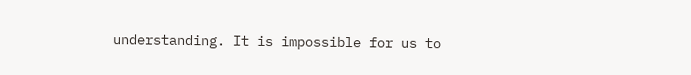understanding. It is impossible for us to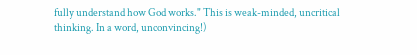fully understand how God works." This is weak-minded, uncritical thinking. In a word, unconvincing!)